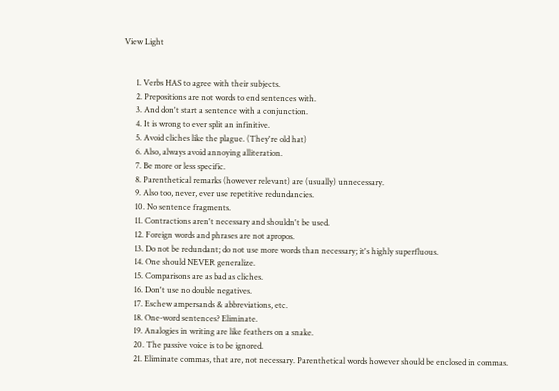View Light


      1. Verbs HAS to agree with their subjects.
      2. Prepositions are not words to end sentences with.
      3. And don't start a sentence with a conjunction.
      4. It is wrong to ever split an infinitive.
      5. Avoid cliches like the plague. (They're old hat)
      6. Also, always avoid annoying alliteration.
      7. Be more or less specific.
      8. Parenthetical remarks (however relevant) are (usually) unnecessary.
      9. Also too, never, ever use repetitive redundancies.
      10. No sentence fragments.
      11. Contractions aren't necessary and shouldn't be used.
      12. Foreign words and phrases are not apropos.
      13. Do not be redundant; do not use more words than necessary; it's highly superfluous.
      14. One should NEVER generalize.
      15. Comparisons are as bad as cliches.
      16. Don't use no double negatives.
      17. Eschew ampersands & abbreviations, etc.
      18. One-word sentences? Eliminate.
      19. Analogies in writing are like feathers on a snake.
      20. The passive voice is to be ignored.
      21. Eliminate commas, that are, not necessary. Parenthetical words however should be enclosed in commas.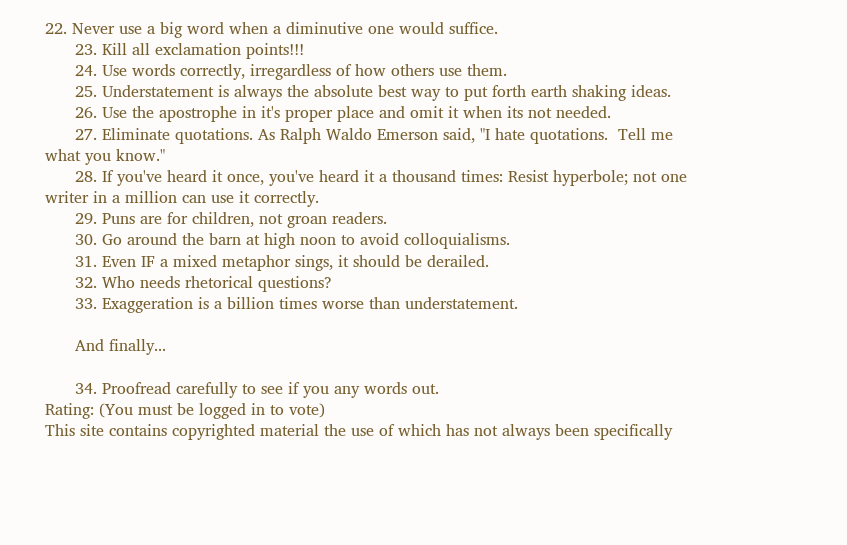22. Never use a big word when a diminutive one would suffice.
      23. Kill all exclamation points!!!
      24. Use words correctly, irregardless of how others use them.
      25. Understatement is always the absolute best way to put forth earth shaking ideas.
      26. Use the apostrophe in it's proper place and omit it when its not needed.
      27. Eliminate quotations. As Ralph Waldo Emerson said, "I hate quotations.  Tell me what you know."
      28. If you've heard it once, you've heard it a thousand times: Resist hyperbole; not one writer in a million can use it correctly.
      29. Puns are for children, not groan readers.
      30. Go around the barn at high noon to avoid colloquialisms.
      31. Even IF a mixed metaphor sings, it should be derailed.
      32. Who needs rhetorical questions?
      33. Exaggeration is a billion times worse than understatement.

      And finally...

      34. Proofread carefully to see if you any words out.
Rating: (You must be logged in to vote)
This site contains copyrighted material the use of which has not always been specifically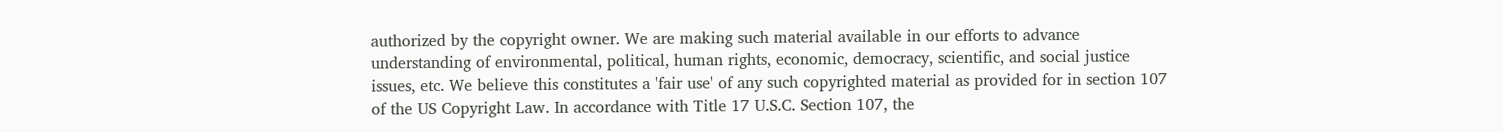authorized by the copyright owner. We are making such material available in our efforts to advance understanding of environmental, political, human rights, economic, democracy, scientific, and social justice issues, etc. We believe this constitutes a 'fair use' of any such copyrighted material as provided for in section 107 of the US Copyright Law. In accordance with Title 17 U.S.C. Section 107, the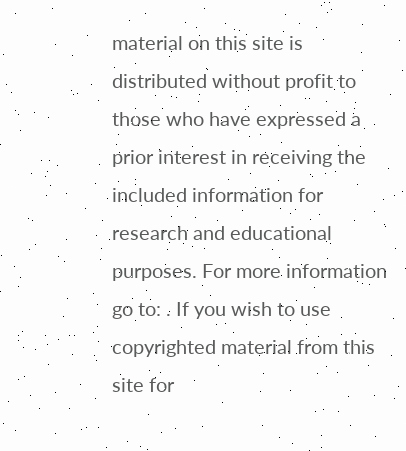material on this site is distributed without profit to those who have expressed a prior interest in receiving the included information for research and educational purposes. For more information go to: . If you wish to use copyrighted material from this site for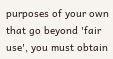purposes of your own that go beyond 'fair use', you must obtain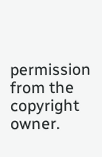permission from the copyright owner.